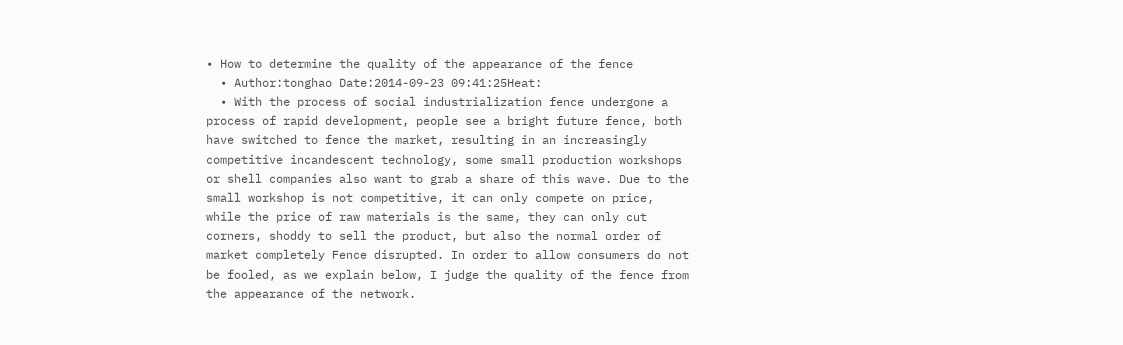• How to determine the quality of the appearance of the fence
  • Author:tonghao Date:2014-09-23 09:41:25Heat:
  • With the process of social industrialization fence undergone a process of rapid development, people see a bright future fence, both have switched to fence the market, resulting in an increasingly competitive incandescent technology, some small production workshops or shell companies also want to grab a share of this wave. Due to the small workshop is not competitive, it can only compete on price, while the price of raw materials is the same, they can only cut corners, shoddy to sell the product, but also the normal order of market completely Fence disrupted. In order to allow consumers do not be fooled, as we explain below, I judge the quality of the fence from the appearance of the network.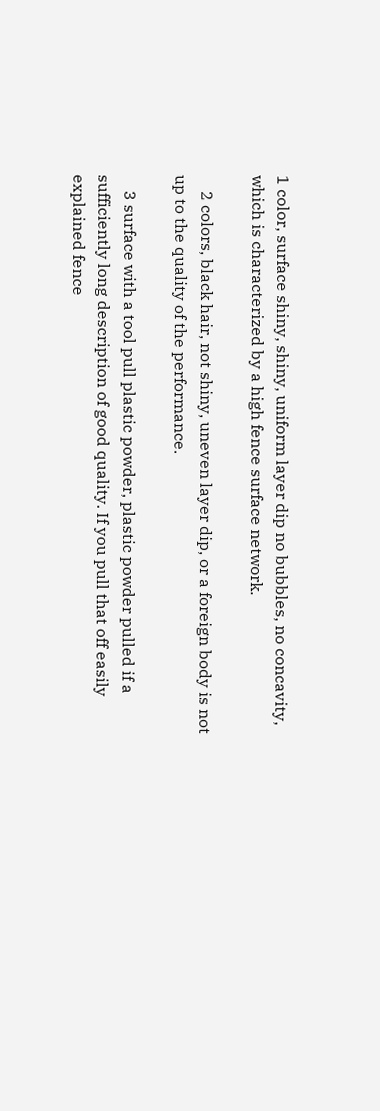1 color, surface shiny, shiny, uniform layer dip no bubbles, no concavity, which is characterized by a high fence surface network.

    2 colors, black hair, not shiny, uneven layer dip, or a foreign body is not up to the quality of the performance.

    3 surface with a tool pull plastic powder, plastic powder pulled if a sufficiently long description of good quality. If you pull that off easily explained fence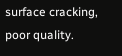surface cracking, poor quality.